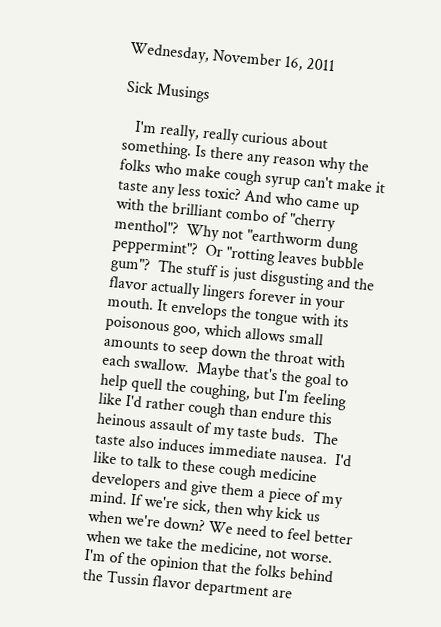Wednesday, November 16, 2011

Sick Musings

   I'm really, really curious about something. Is there any reason why the folks who make cough syrup can't make it taste any less toxic? And who came up with the brilliant combo of "cherry menthol"?  Why not "earthworm dung peppermint"?  Or "rotting leaves bubble gum"?  The stuff is just disgusting and the flavor actually lingers forever in your mouth. It envelops the tongue with its poisonous goo, which allows small amounts to seep down the throat with each swallow.  Maybe that's the goal to help quell the coughing, but I'm feeling like I'd rather cough than endure this heinous assault of my taste buds.  The taste also induces immediate nausea.  I'd like to talk to these cough medicine developers and give them a piece of my mind. If we're sick, then why kick us when we're down? We need to feel better when we take the medicine, not worse.  I'm of the opinion that the folks behind the Tussin flavor department are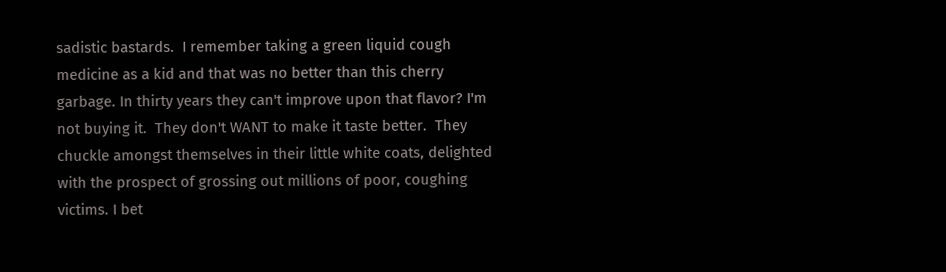sadistic bastards.  I remember taking a green liquid cough medicine as a kid and that was no better than this cherry garbage. In thirty years they can't improve upon that flavor? I'm not buying it.  They don't WANT to make it taste better.  They chuckle amongst themselves in their little white coats, delighted with the prospect of grossing out millions of poor, coughing victims. I bet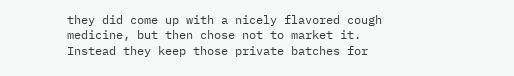they did come up with a nicely flavored cough medicine, but then chose not to market it.  Instead they keep those private batches for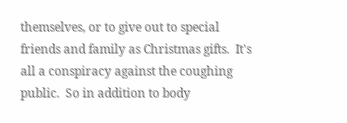themselves, or to give out to special friends and family as Christmas gifts.  It's all a conspiracy against the coughing public.  So in addition to body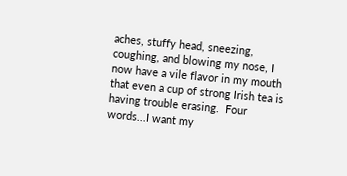aches, stuffy head, sneezing, coughing, and blowing my nose, I now have a vile flavor in my mouth that even a cup of strong Irish tea is having trouble erasing.  Four words...I want my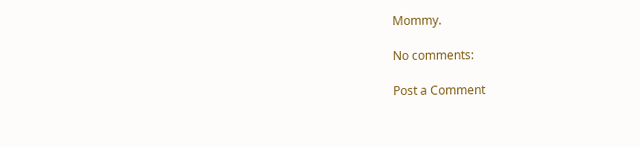Mommy.

No comments:

Post a Comment